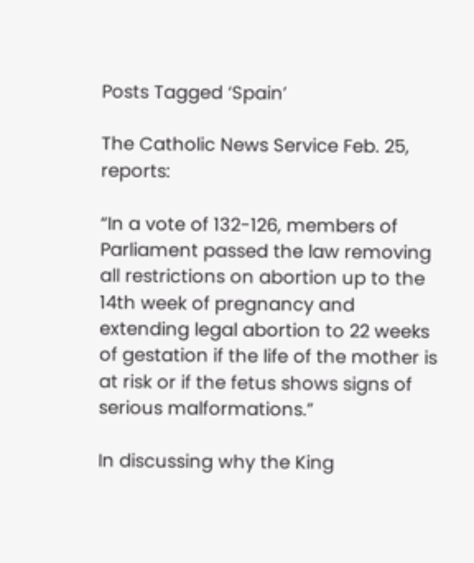Posts Tagged ‘Spain’

The Catholic News Service Feb. 25, reports:

“In a vote of 132-126, members of Parliament passed the law removing all restrictions on abortion up to the 14th week of pregnancy and extending legal abortion to 22 weeks of gestation if the life of the mother is at risk or if the fetus shows signs of serious malformations.”

In discussing why the King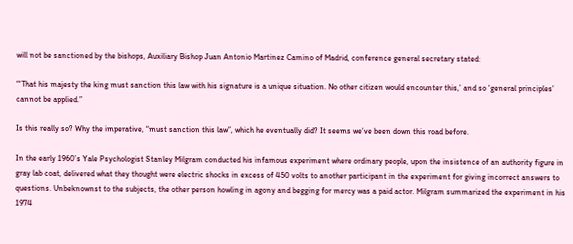will not be sanctioned by the bishops, Auxiliary Bishop Juan Antonio Martinez Camino of Madrid, conference general secretary stated:

“‘That his majesty the king must sanction this law with his signature is a unique situation. No other citizen would encounter this,’ and so ‘general principles’ cannot be applied.”

Is this really so? Why the imperative, “must sanction this law”, which he eventually did? It seems we’ve been down this road before.

In the early 1960’s Yale Psychologist Stanley Milgram conducted his infamous experiment where ordinary people, upon the insistence of an authority figure in gray lab coat, delivered what they thought were electric shocks in excess of 450 volts to another participant in the experiment for giving incorrect answers to questions. Unbeknownst to the subjects, the other person howling in agony and begging for mercy was a paid actor. Milgram summarized the experiment in his 1974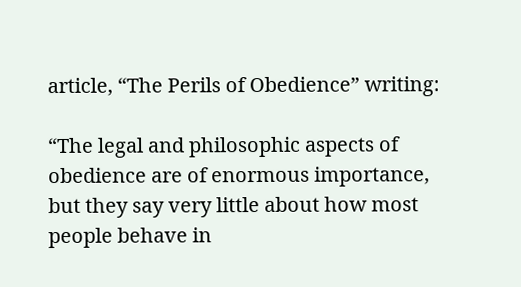article, “The Perils of Obedience” writing:

“The legal and philosophic aspects of obedience are of enormous importance, but they say very little about how most people behave in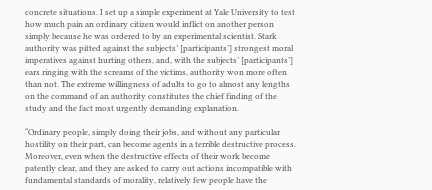concrete situations. I set up a simple experiment at Yale University to test how much pain an ordinary citizen would inflict on another person simply because he was ordered to by an experimental scientist. Stark authority was pitted against the subjects’ [participants’] strongest moral imperatives against hurting others, and, with the subjects’ [participants’] ears ringing with the screams of the victims, authority won more often than not. The extreme willingness of adults to go to almost any lengths on the command of an authority constitutes the chief finding of the study and the fact most urgently demanding explanation.

“Ordinary people, simply doing their jobs, and without any particular hostility on their part, can become agents in a terrible destructive process. Moreover, even when the destructive effects of their work become patently clear, and they are asked to carry out actions incompatible with fundamental standards of morality, relatively few people have the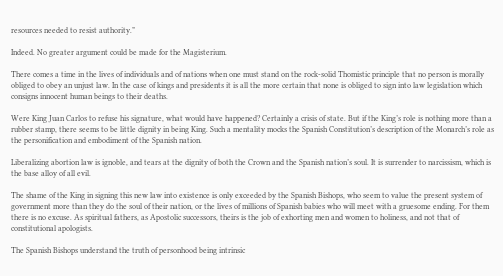resources needed to resist authority.”

Indeed. No greater argument could be made for the Magisterium.

There comes a time in the lives of individuals and of nations when one must stand on the rock-solid Thomistic principle that no person is morally obliged to obey an unjust law. In the case of kings and presidents it is all the more certain that none is obliged to sign into law legislation which consigns innocent human beings to their deaths.

Were King Juan Carlos to refuse his signature, what would have happened? Certainly a crisis of state. But if the King’s role is nothing more than a rubber stamp, there seems to be little dignity in being King. Such a mentality mocks the Spanish Constitution’s description of the Monarch’s role as the personification and embodiment of the Spanish nation.

Liberalizing abortion law is ignoble, and tears at the dignity of both the Crown and the Spanish nation’s soul. It is surrender to narcissism, which is the base alloy of all evil.

The shame of the King in signing this new law into existence is only exceeded by the Spanish Bishops, who seem to value the present system of government more than they do the soul of their nation, or the lives of millions of Spanish babies who will meet with a gruesome ending. For them there is no excuse. As spiritual fathers, as Apostolic successors, theirs is the job of exhorting men and women to holiness, and not that of constitutional apologists.

The Spanish Bishops understand the truth of personhood being intrinsic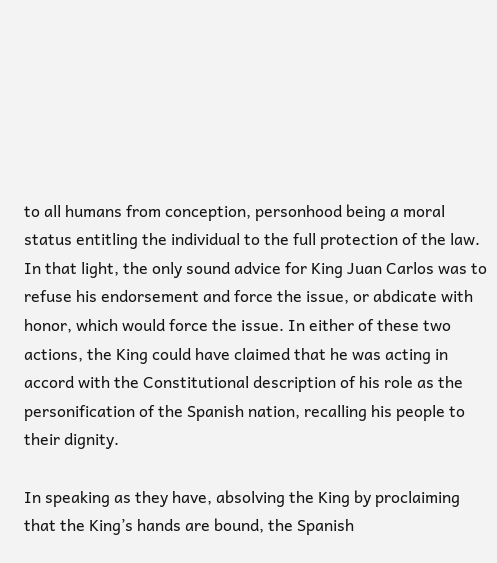to all humans from conception, personhood being a moral status entitling the individual to the full protection of the law. In that light, the only sound advice for King Juan Carlos was to refuse his endorsement and force the issue, or abdicate with honor, which would force the issue. In either of these two actions, the King could have claimed that he was acting in accord with the Constitutional description of his role as the personification of the Spanish nation, recalling his people to their dignity.

In speaking as they have, absolving the King by proclaiming that the King’s hands are bound, the Spanish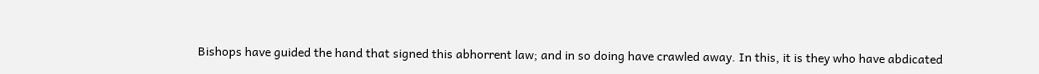Bishops have guided the hand that signed this abhorrent law; and in so doing have crawled away. In this, it is they who have abdicated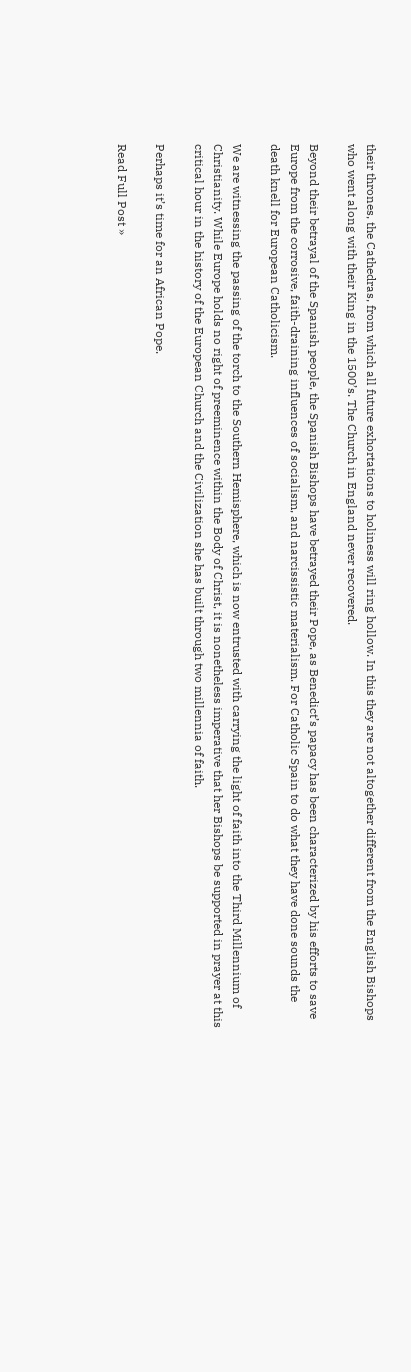their thrones, the Cathedras, from which all future exhortations to holiness will ring hollow. In this they are not altogether different from the English Bishops who went along with their King in the 1500’s. The Church in England never recovered.

Beyond their betrayal of the Spanish people, the Spanish Bishops have betrayed their Pope, as Benedict’s papacy has been characterized by his efforts to save Europe from the corrosive, faith-draining influences of socialism, and narcissistic materialism. For Catholic Spain to do what they have done sounds the death knell for European Catholicism.

We are witnessing the passing of the torch to the Southern Hemisphere, which is now entrusted with carrying the light of faith into the Third Millennium of Christianity. While Europe holds no right of preeminence within the Body of Christ, it is nonetheless imperative that her Bishops be supported in prayer at this critical hour in the history of the European Church and the Civilization she has built through two millennia of faith.

Perhaps it’s time for an African Pope.

Read Full Post »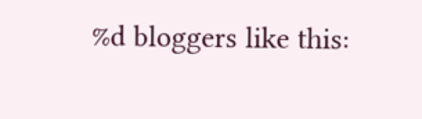%d bloggers like this: